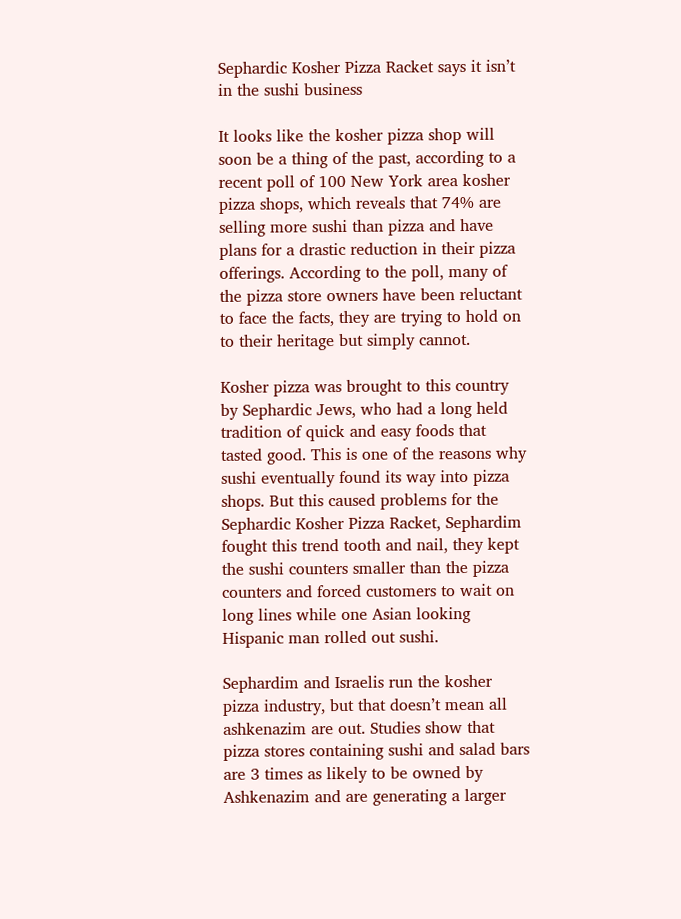Sephardic Kosher Pizza Racket says it isn’t in the sushi business

It looks like the kosher pizza shop will soon be a thing of the past, according to a recent poll of 100 New York area kosher pizza shops, which reveals that 74% are selling more sushi than pizza and have plans for a drastic reduction in their pizza offerings. According to the poll, many of the pizza store owners have been reluctant to face the facts, they are trying to hold on to their heritage but simply cannot.

Kosher pizza was brought to this country by Sephardic Jews, who had a long held tradition of quick and easy foods that tasted good. This is one of the reasons why sushi eventually found its way into pizza shops. But this caused problems for the Sephardic Kosher Pizza Racket, Sephardim fought this trend tooth and nail, they kept the sushi counters smaller than the pizza counters and forced customers to wait on long lines while one Asian looking Hispanic man rolled out sushi.

Sephardim and Israelis run the kosher pizza industry, but that doesn’t mean all ashkenazim are out. Studies show that pizza stores containing sushi and salad bars are 3 times as likely to be owned by Ashkenazim and are generating a larger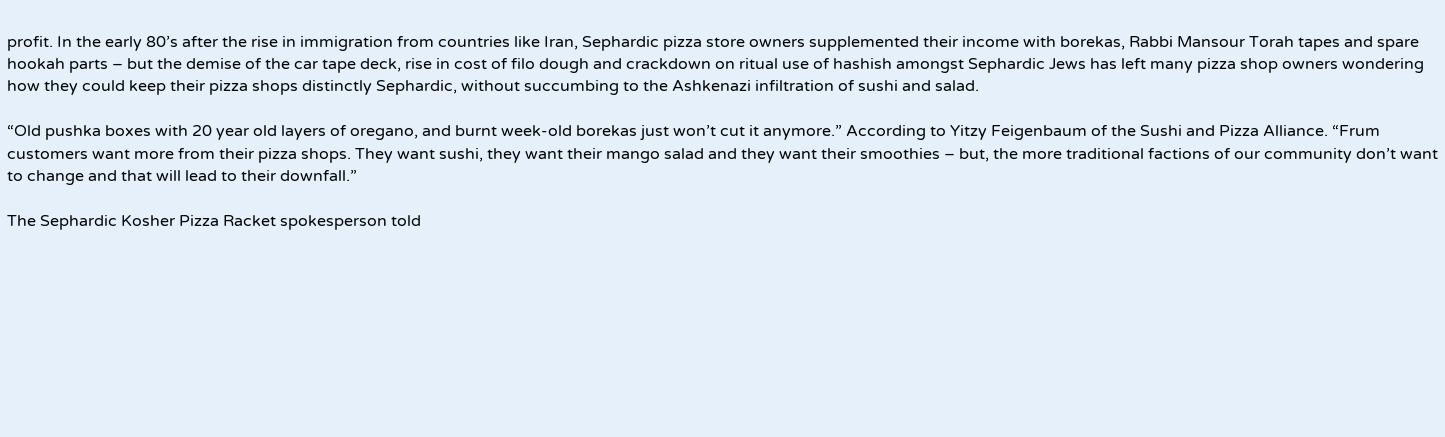profit. In the early 80’s after the rise in immigration from countries like Iran, Sephardic pizza store owners supplemented their income with borekas, Rabbi Mansour Torah tapes and spare hookah parts – but the demise of the car tape deck, rise in cost of filo dough and crackdown on ritual use of hashish amongst Sephardic Jews has left many pizza shop owners wondering how they could keep their pizza shops distinctly Sephardic, without succumbing to the Ashkenazi infiltration of sushi and salad.

“Old pushka boxes with 20 year old layers of oregano, and burnt week-old borekas just won’t cut it anymore.” According to Yitzy Feigenbaum of the Sushi and Pizza Alliance. “Frum customers want more from their pizza shops. They want sushi, they want their mango salad and they want their smoothies – but, the more traditional factions of our community don’t want to change and that will lead to their downfall.”

The Sephardic Kosher Pizza Racket spokesperson told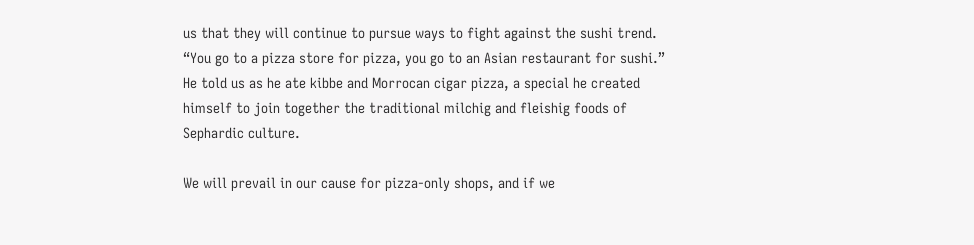us that they will continue to pursue ways to fight against the sushi trend. “You go to a pizza store for pizza, you go to an Asian restaurant for sushi.” He told us as he ate kibbe and Morrocan cigar pizza, a special he created himself to join together the traditional milchig and fleishig foods of Sephardic culture.

We will prevail in our cause for pizza-only shops, and if we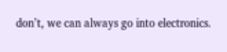don’t, we can always go into electronics.